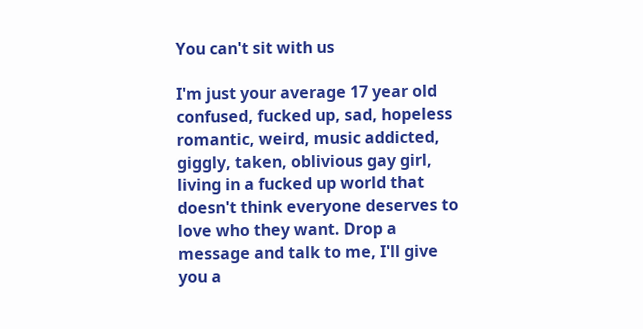You can't sit with us

I'm just your average 17 year old confused, fucked up, sad, hopeless romantic, weird, music addicted, giggly, taken, oblivious gay girl, living in a fucked up world that doesn't think everyone deserves to love who they want. Drop a message and talk to me, I'll give you a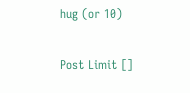hug (or 10)

Post Limit []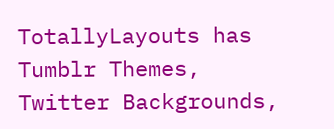TotallyLayouts has Tumblr Themes, Twitter Backgrounds,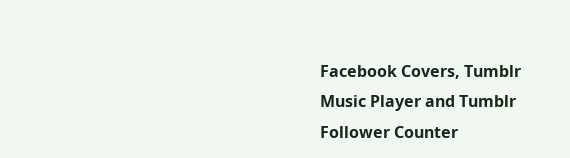Facebook Covers, Tumblr Music Player and Tumblr Follower Counter